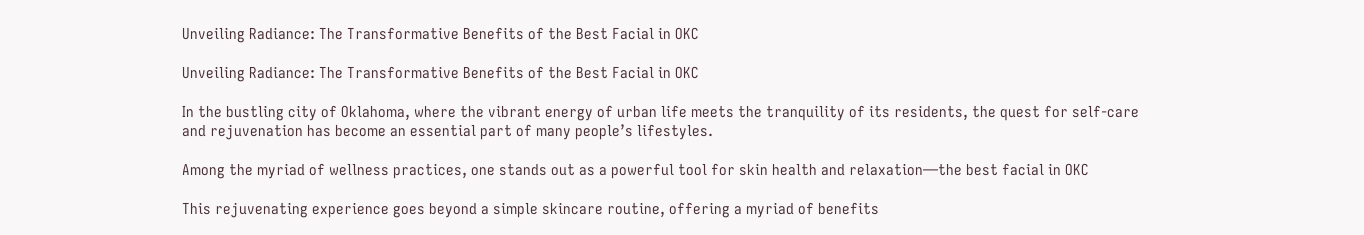Unveiling Radiance: The Transformative Benefits of the Best Facial in OKC

Unveiling Radiance: The Transformative Benefits of the Best Facial in OKC

In the bustling city of Oklahoma, where the vibrant energy of urban life meets the tranquility of its residents, the quest for self-care and rejuvenation has become an essential part of many people’s lifestyles.

Among the myriad of wellness practices, one stands out as a powerful tool for skin health and relaxation—the best facial in OKC

This rejuvenating experience goes beyond a simple skincare routine, offering a myriad of benefits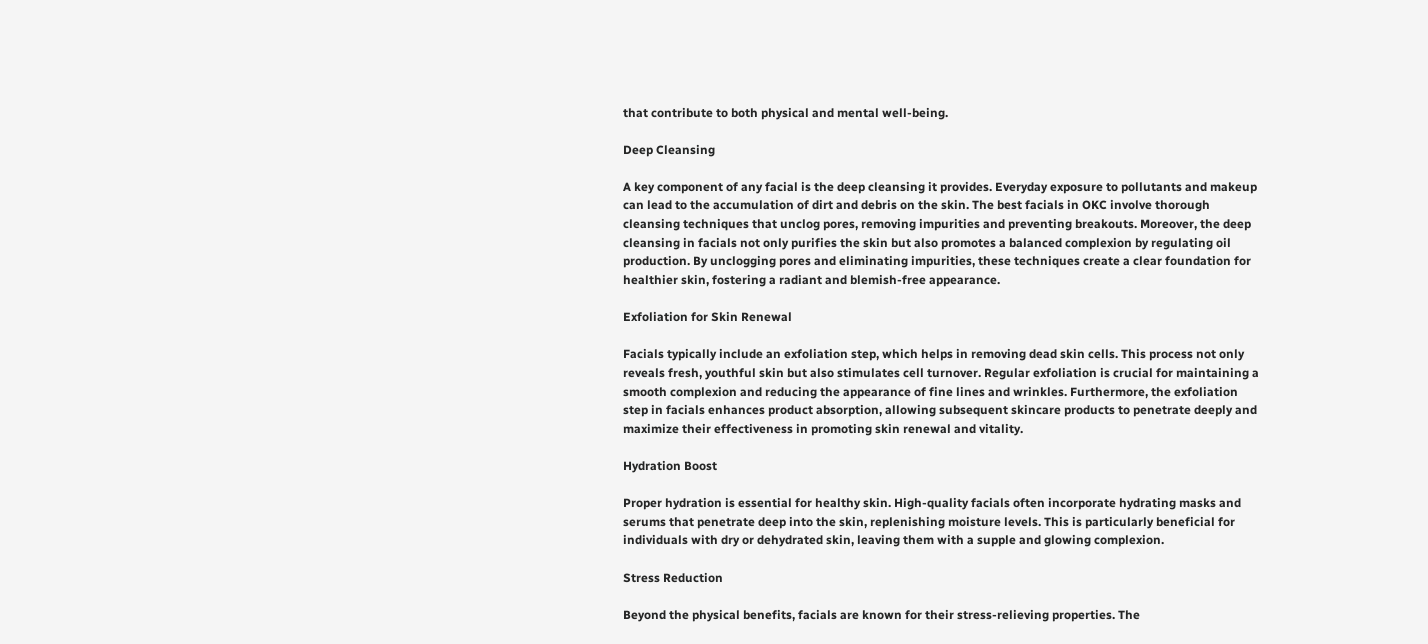that contribute to both physical and mental well-being.

Deep Cleansing

A key component of any facial is the deep cleansing it provides. Everyday exposure to pollutants and makeup can lead to the accumulation of dirt and debris on the skin. The best facials in OKC involve thorough cleansing techniques that unclog pores, removing impurities and preventing breakouts. Moreover, the deep cleansing in facials not only purifies the skin but also promotes a balanced complexion by regulating oil production. By unclogging pores and eliminating impurities, these techniques create a clear foundation for healthier skin, fostering a radiant and blemish-free appearance.

Exfoliation for Skin Renewal

Facials typically include an exfoliation step, which helps in removing dead skin cells. This process not only reveals fresh, youthful skin but also stimulates cell turnover. Regular exfoliation is crucial for maintaining a smooth complexion and reducing the appearance of fine lines and wrinkles. Furthermore, the exfoliation step in facials enhances product absorption, allowing subsequent skincare products to penetrate deeply and maximize their effectiveness in promoting skin renewal and vitality.

Hydration Boost

Proper hydration is essential for healthy skin. High-quality facials often incorporate hydrating masks and serums that penetrate deep into the skin, replenishing moisture levels. This is particularly beneficial for individuals with dry or dehydrated skin, leaving them with a supple and glowing complexion.

Stress Reduction

Beyond the physical benefits, facials are known for their stress-relieving properties. The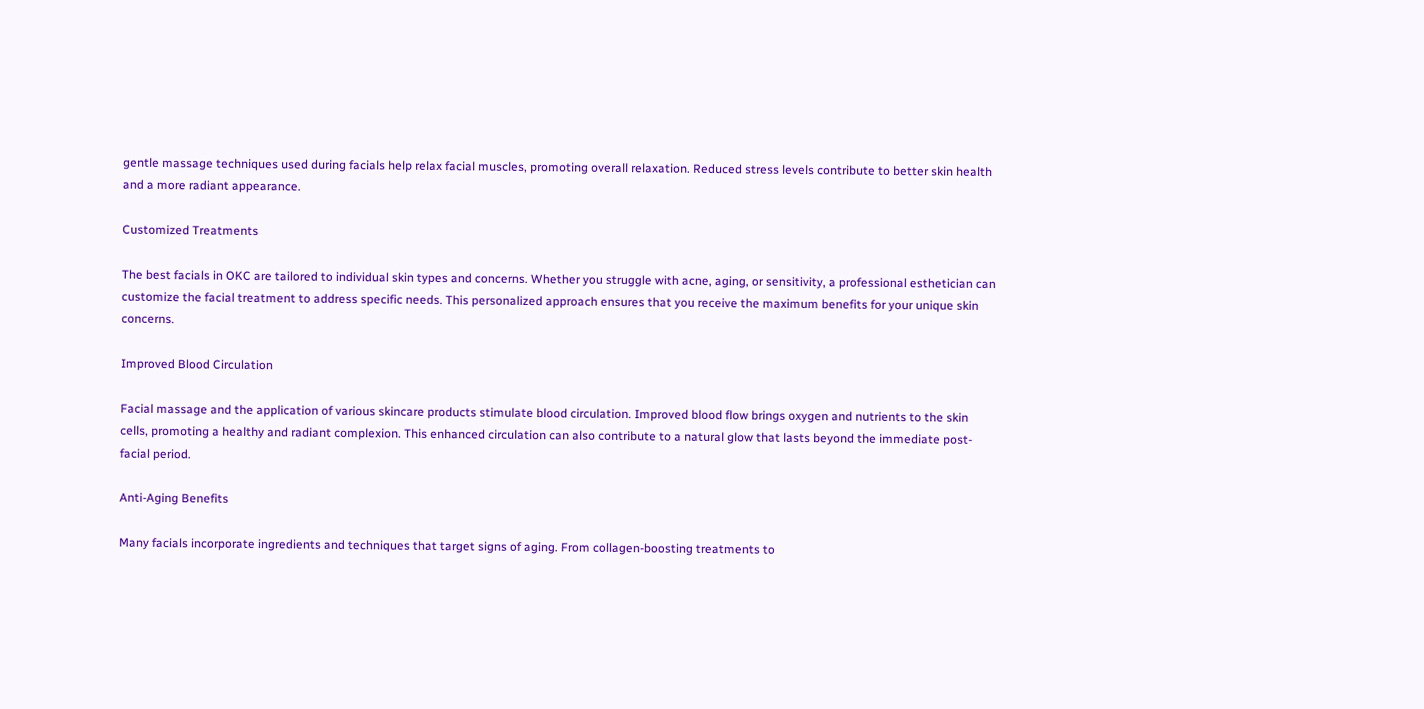gentle massage techniques used during facials help relax facial muscles, promoting overall relaxation. Reduced stress levels contribute to better skin health and a more radiant appearance.

Customized Treatments

The best facials in OKC are tailored to individual skin types and concerns. Whether you struggle with acne, aging, or sensitivity, a professional esthetician can customize the facial treatment to address specific needs. This personalized approach ensures that you receive the maximum benefits for your unique skin concerns.

Improved Blood Circulation

Facial massage and the application of various skincare products stimulate blood circulation. Improved blood flow brings oxygen and nutrients to the skin cells, promoting a healthy and radiant complexion. This enhanced circulation can also contribute to a natural glow that lasts beyond the immediate post-facial period.

Anti-Aging Benefits

Many facials incorporate ingredients and techniques that target signs of aging. From collagen-boosting treatments to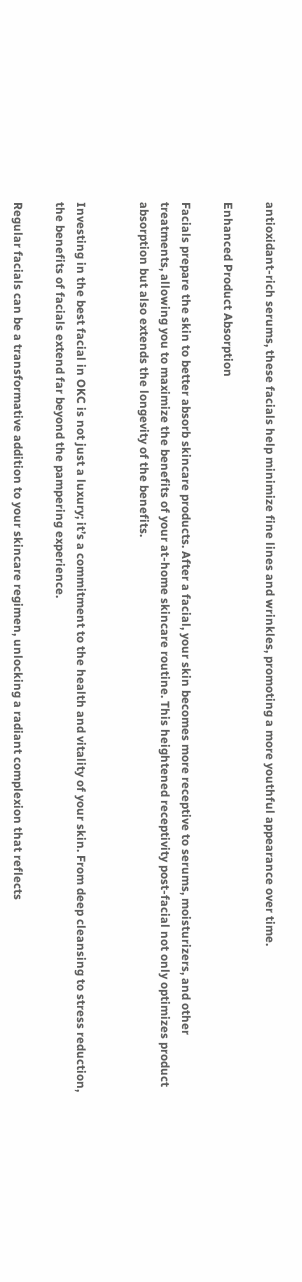antioxidant-rich serums, these facials help minimize fine lines and wrinkles, promoting a more youthful appearance over time.

Enhanced Product Absorption

Facials prepare the skin to better absorb skincare products. After a facial, your skin becomes more receptive to serums, moisturizers, and other treatments, allowing you to maximize the benefits of your at-home skincare routine. This heightened receptivity post-facial not only optimizes product absorption but also extends the longevity of the benefits.


Investing in the best facial in OKC is not just a luxury; it’s a commitment to the health and vitality of your skin. From deep cleansing to stress reduction, the benefits of facials extend far beyond the pampering experience.

Regular facials can be a transformative addition to your skincare regimen, unlocking a radiant complexion that reflects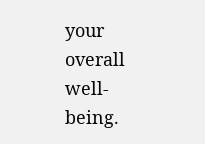your overall well-being.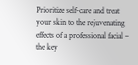Prioritize self-care and treat your skin to the rejuvenating effects of a professional facial – the key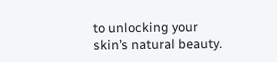to unlocking your skin’s natural beauty.